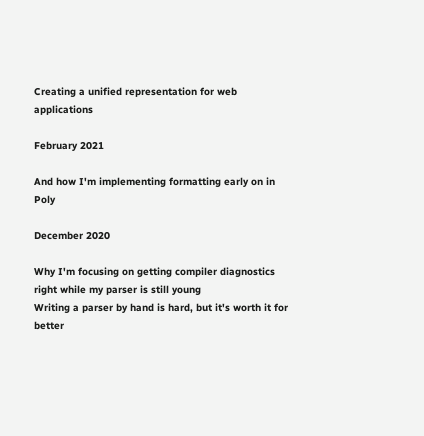Creating a unified representation for web applications

February 2021

And how I'm implementing formatting early on in Poly

December 2020

Why I'm focusing on getting compiler diagnostics right while my parser is still young
Writing a parser by hand is hard, but it's worth it for better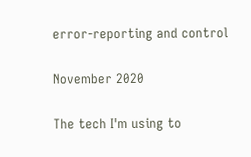error-reporting and control

November 2020

The tech I'm using to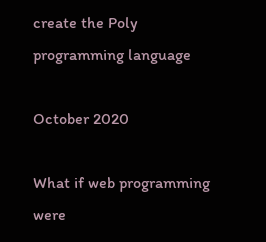create the Poly programming language

October 2020

What if web programming were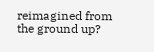reimagined from the ground up?